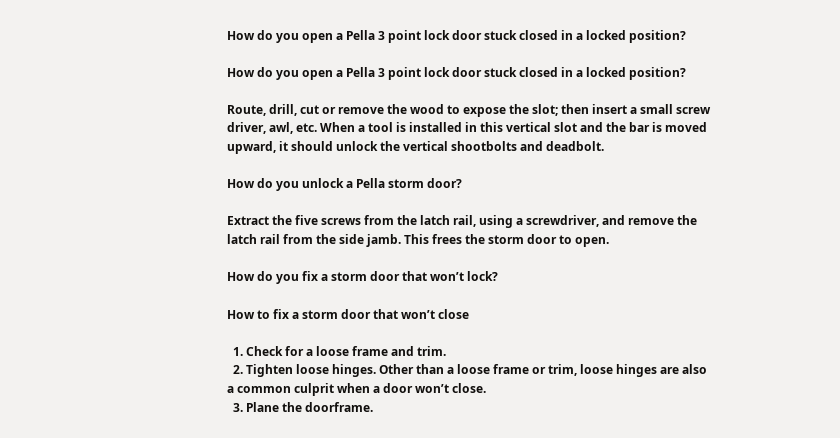How do you open a Pella 3 point lock door stuck closed in a locked position?

How do you open a Pella 3 point lock door stuck closed in a locked position?

Route, drill, cut or remove the wood to expose the slot; then insert a small screw driver, awl, etc. When a tool is installed in this vertical slot and the bar is moved upward, it should unlock the vertical shootbolts and deadbolt.

How do you unlock a Pella storm door?

Extract the five screws from the latch rail, using a screwdriver, and remove the latch rail from the side jamb. This frees the storm door to open.

How do you fix a storm door that won’t lock?

How to fix a storm door that won’t close

  1. Check for a loose frame and trim.
  2. Tighten loose hinges. Other than a loose frame or trim, loose hinges are also a common culprit when a door won’t close.
  3. Plane the doorframe.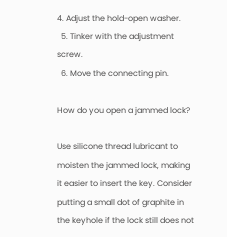4. Adjust the hold-open washer.
  5. Tinker with the adjustment screw.
  6. Move the connecting pin.

How do you open a jammed lock?

Use silicone thread lubricant to moisten the jammed lock, making it easier to insert the key. Consider putting a small dot of graphite in the keyhole if the lock still does not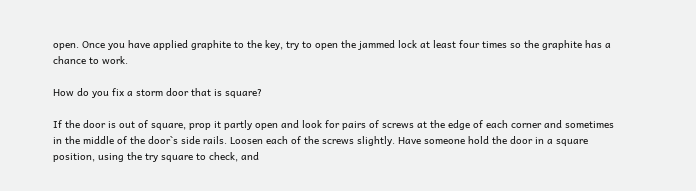open. Once you have applied graphite to the key, try to open the jammed lock at least four times so the graphite has a chance to work.

How do you fix a storm door that is square?

If the door is out of square, prop it partly open and look for pairs of screws at the edge of each corner and sometimes in the middle of the door`s side rails. Loosen each of the screws slightly. Have someone hold the door in a square position, using the try square to check, and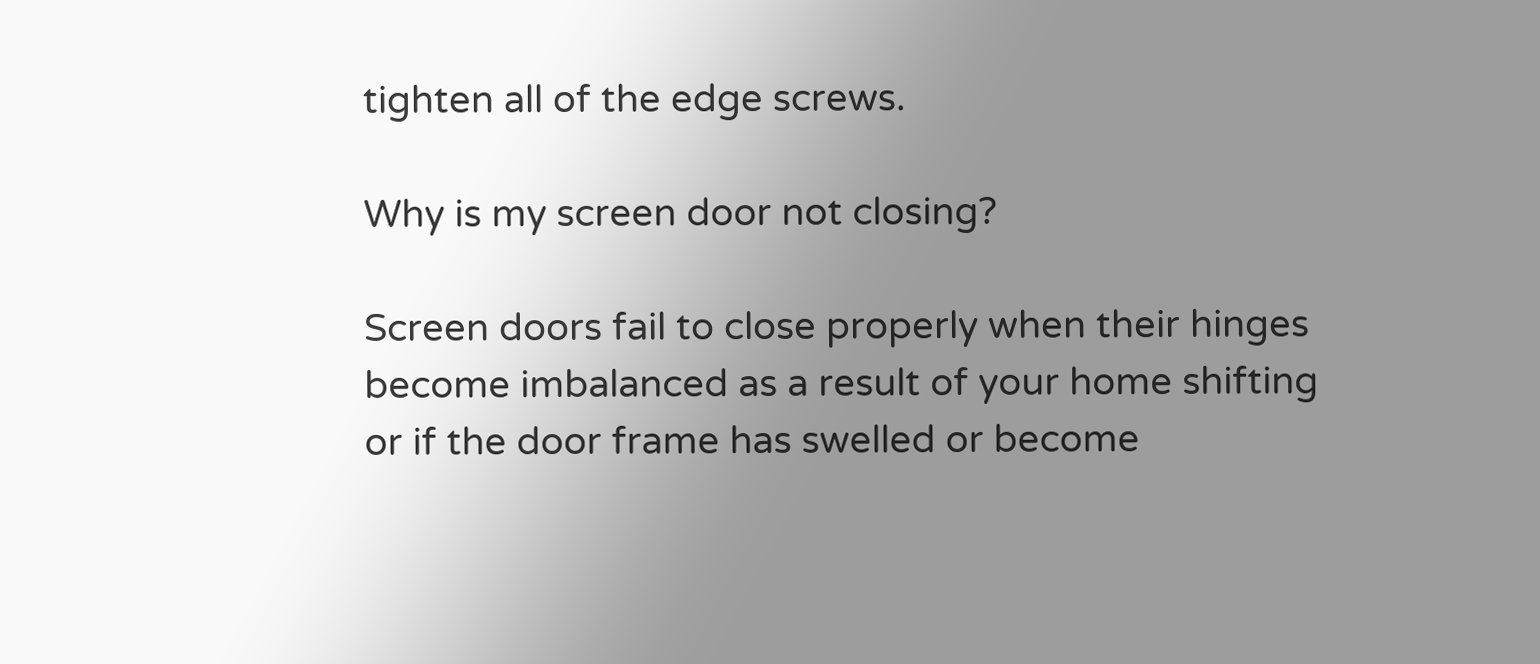tighten all of the edge screws.

Why is my screen door not closing?

Screen doors fail to close properly when their hinges become imbalanced as a result of your home shifting or if the door frame has swelled or become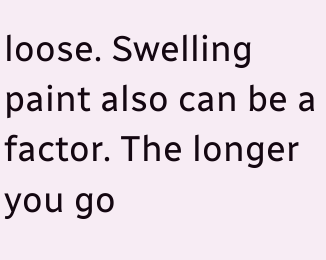loose. Swelling paint also can be a factor. The longer you go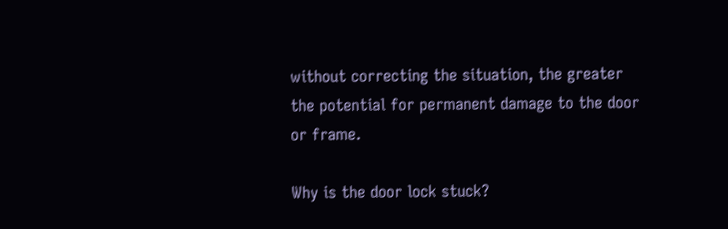without correcting the situation, the greater the potential for permanent damage to the door or frame.

Why is the door lock stuck?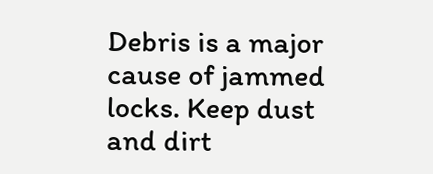Debris is a major cause of jammed locks. Keep dust and dirt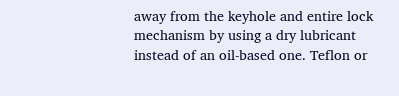away from the keyhole and entire lock mechanism by using a dry lubricant instead of an oil-based one. Teflon or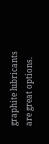graphite lubricants are great options.